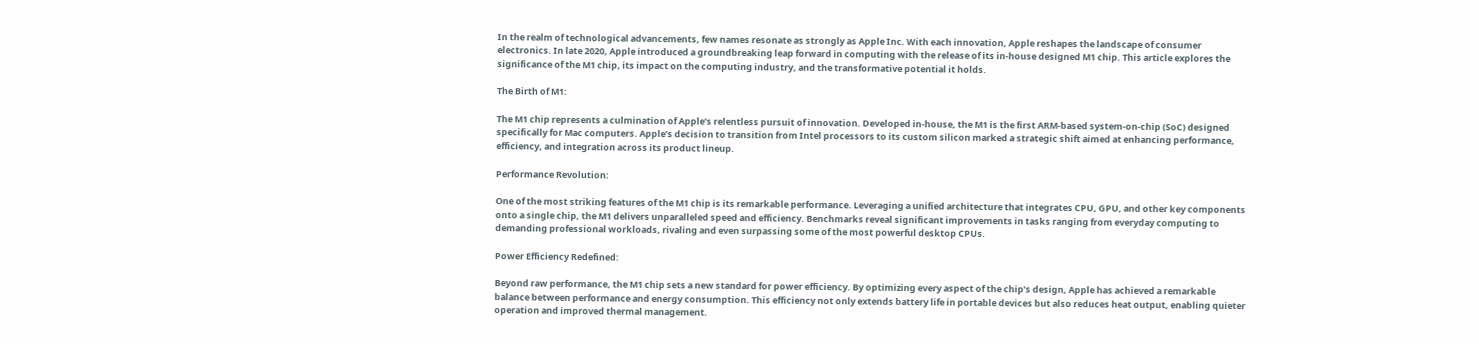In the realm of technological advancements, few names resonate as strongly as Apple Inc. With each innovation, Apple reshapes the landscape of consumer electronics. In late 2020, Apple introduced a groundbreaking leap forward in computing with the release of its in-house designed M1 chip. This article explores the significance of the M1 chip, its impact on the computing industry, and the transformative potential it holds.

The Birth of M1:

The M1 chip represents a culmination of Apple’s relentless pursuit of innovation. Developed in-house, the M1 is the first ARM-based system-on-chip (SoC) designed specifically for Mac computers. Apple’s decision to transition from Intel processors to its custom silicon marked a strategic shift aimed at enhancing performance, efficiency, and integration across its product lineup.

Performance Revolution:

One of the most striking features of the M1 chip is its remarkable performance. Leveraging a unified architecture that integrates CPU, GPU, and other key components onto a single chip, the M1 delivers unparalleled speed and efficiency. Benchmarks reveal significant improvements in tasks ranging from everyday computing to demanding professional workloads, rivaling and even surpassing some of the most powerful desktop CPUs.

Power Efficiency Redefined:

Beyond raw performance, the M1 chip sets a new standard for power efficiency. By optimizing every aspect of the chip’s design, Apple has achieved a remarkable balance between performance and energy consumption. This efficiency not only extends battery life in portable devices but also reduces heat output, enabling quieter operation and improved thermal management.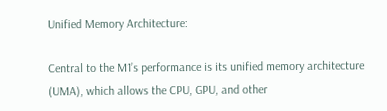Unified Memory Architecture:

Central to the M1’s performance is its unified memory architecture (UMA), which allows the CPU, GPU, and other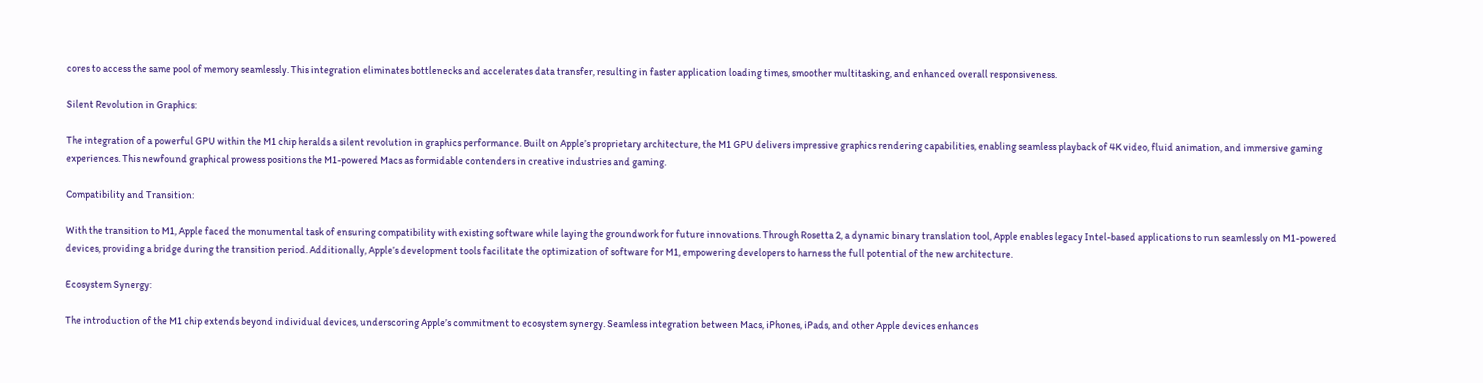cores to access the same pool of memory seamlessly. This integration eliminates bottlenecks and accelerates data transfer, resulting in faster application loading times, smoother multitasking, and enhanced overall responsiveness.

Silent Revolution in Graphics:

The integration of a powerful GPU within the M1 chip heralds a silent revolution in graphics performance. Built on Apple’s proprietary architecture, the M1 GPU delivers impressive graphics rendering capabilities, enabling seamless playback of 4K video, fluid animation, and immersive gaming experiences. This newfound graphical prowess positions the M1-powered Macs as formidable contenders in creative industries and gaming.

Compatibility and Transition:

With the transition to M1, Apple faced the monumental task of ensuring compatibility with existing software while laying the groundwork for future innovations. Through Rosetta 2, a dynamic binary translation tool, Apple enables legacy Intel-based applications to run seamlessly on M1-powered devices, providing a bridge during the transition period. Additionally, Apple’s development tools facilitate the optimization of software for M1, empowering developers to harness the full potential of the new architecture.

Ecosystem Synergy:

The introduction of the M1 chip extends beyond individual devices, underscoring Apple’s commitment to ecosystem synergy. Seamless integration between Macs, iPhones, iPads, and other Apple devices enhances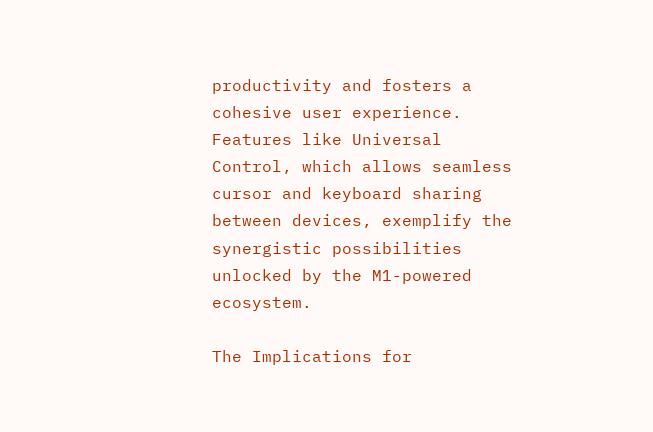productivity and fosters a cohesive user experience. Features like Universal Control, which allows seamless cursor and keyboard sharing between devices, exemplify the synergistic possibilities unlocked by the M1-powered ecosystem.

The Implications for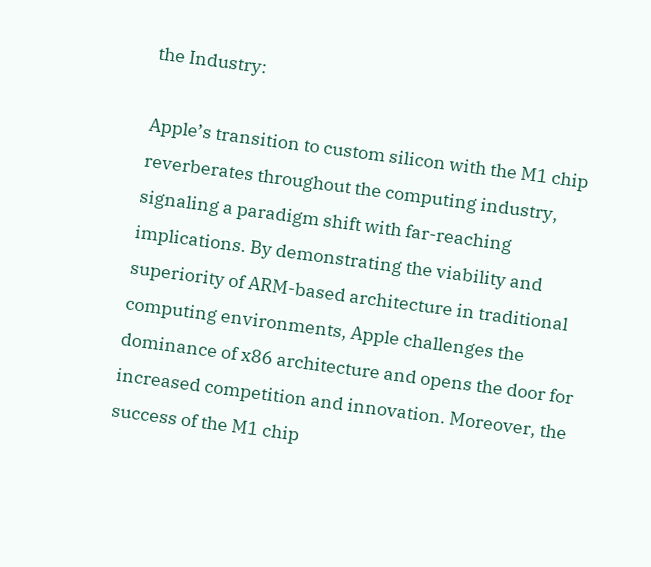the Industry:

Apple’s transition to custom silicon with the M1 chip reverberates throughout the computing industry, signaling a paradigm shift with far-reaching implications. By demonstrating the viability and superiority of ARM-based architecture in traditional computing environments, Apple challenges the dominance of x86 architecture and opens the door for increased competition and innovation. Moreover, the success of the M1 chip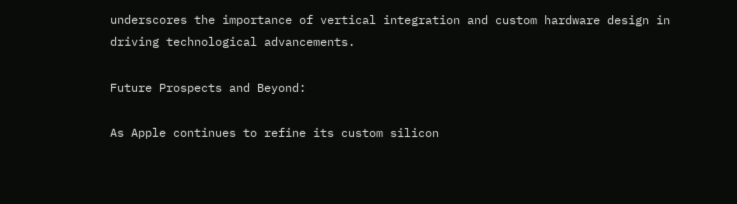underscores the importance of vertical integration and custom hardware design in driving technological advancements.

Future Prospects and Beyond:

As Apple continues to refine its custom silicon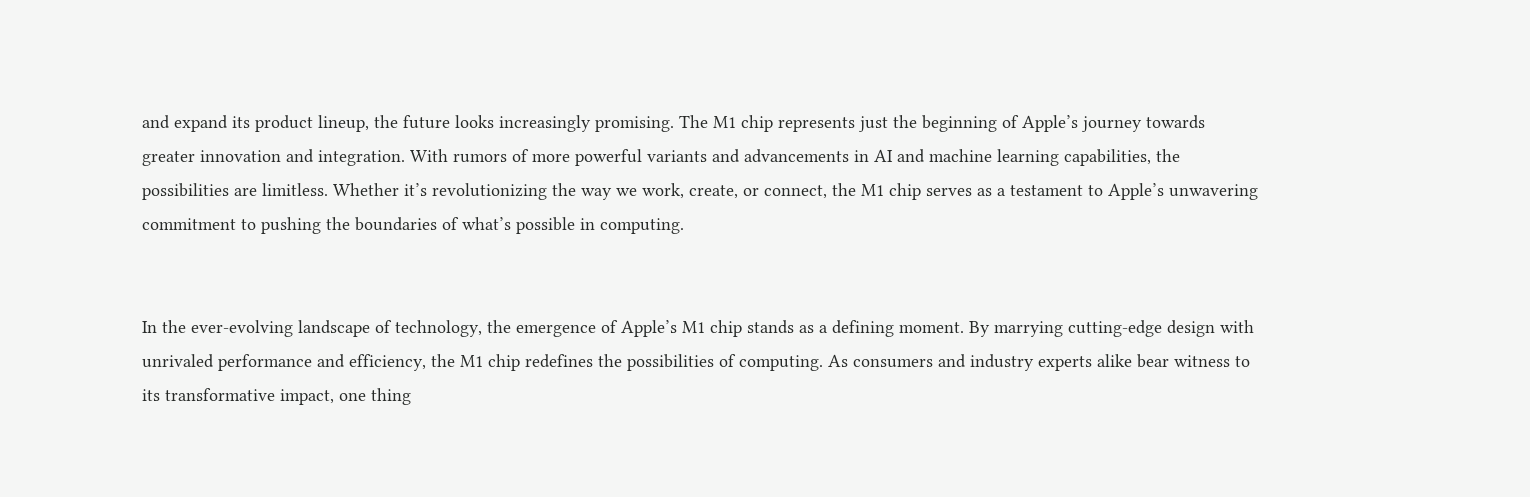and expand its product lineup, the future looks increasingly promising. The M1 chip represents just the beginning of Apple’s journey towards greater innovation and integration. With rumors of more powerful variants and advancements in AI and machine learning capabilities, the possibilities are limitless. Whether it’s revolutionizing the way we work, create, or connect, the M1 chip serves as a testament to Apple’s unwavering commitment to pushing the boundaries of what’s possible in computing.


In the ever-evolving landscape of technology, the emergence of Apple’s M1 chip stands as a defining moment. By marrying cutting-edge design with unrivaled performance and efficiency, the M1 chip redefines the possibilities of computing. As consumers and industry experts alike bear witness to its transformative impact, one thing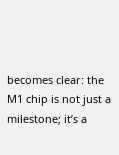becomes clear: the M1 chip is not just a milestone; it’s a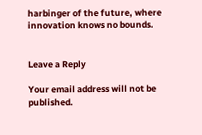harbinger of the future, where innovation knows no bounds.


Leave a Reply

Your email address will not be published.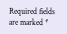Required fields are marked *